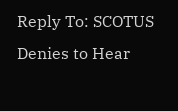Reply To: SCOTUS Denies to Hear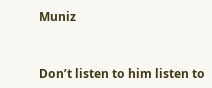Muniz


Don’t listen to him listen to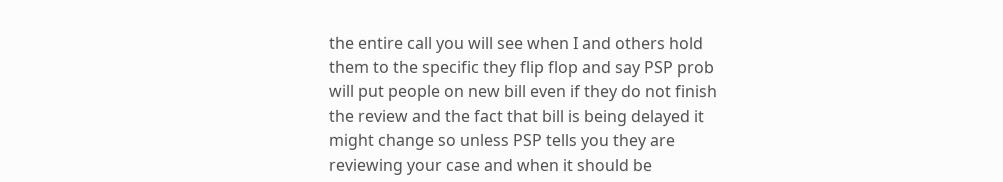the entire call you will see when I and others hold them to the specific they flip flop and say PSP prob will put people on new bill even if they do not finish the review and the fact that bill is being delayed it might change so unless PSP tells you they are reviewing your case and when it should be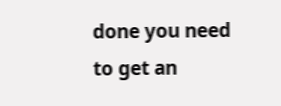done you need to get an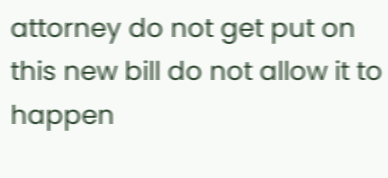attorney do not get put on this new bill do not allow it to happen